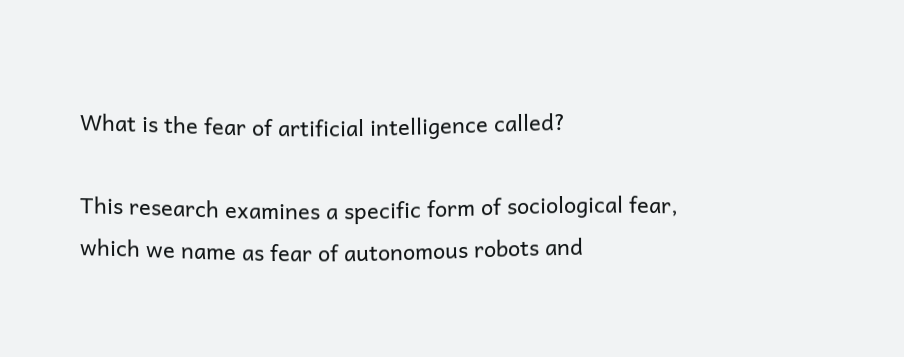What is the fear of artificial intelligence called?

This research examines a specific form of sociological fear, which we name as fear of autonomous robots and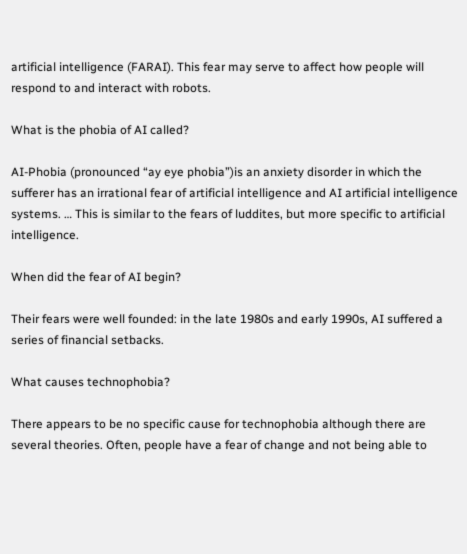artificial intelligence (FARAI). This fear may serve to affect how people will respond to and interact with robots.

What is the phobia of AI called?

AI-Phobia (pronounced “ay eye phobia”)is an anxiety disorder in which the sufferer has an irrational fear of artificial intelligence and AI artificial intelligence systems. … This is similar to the fears of luddites, but more specific to artificial intelligence.

When did the fear of AI begin?

Their fears were well founded: in the late 1980s and early 1990s, AI suffered a series of financial setbacks.

What causes technophobia?

There appears to be no specific cause for technophobia although there are several theories. Often, people have a fear of change and not being able to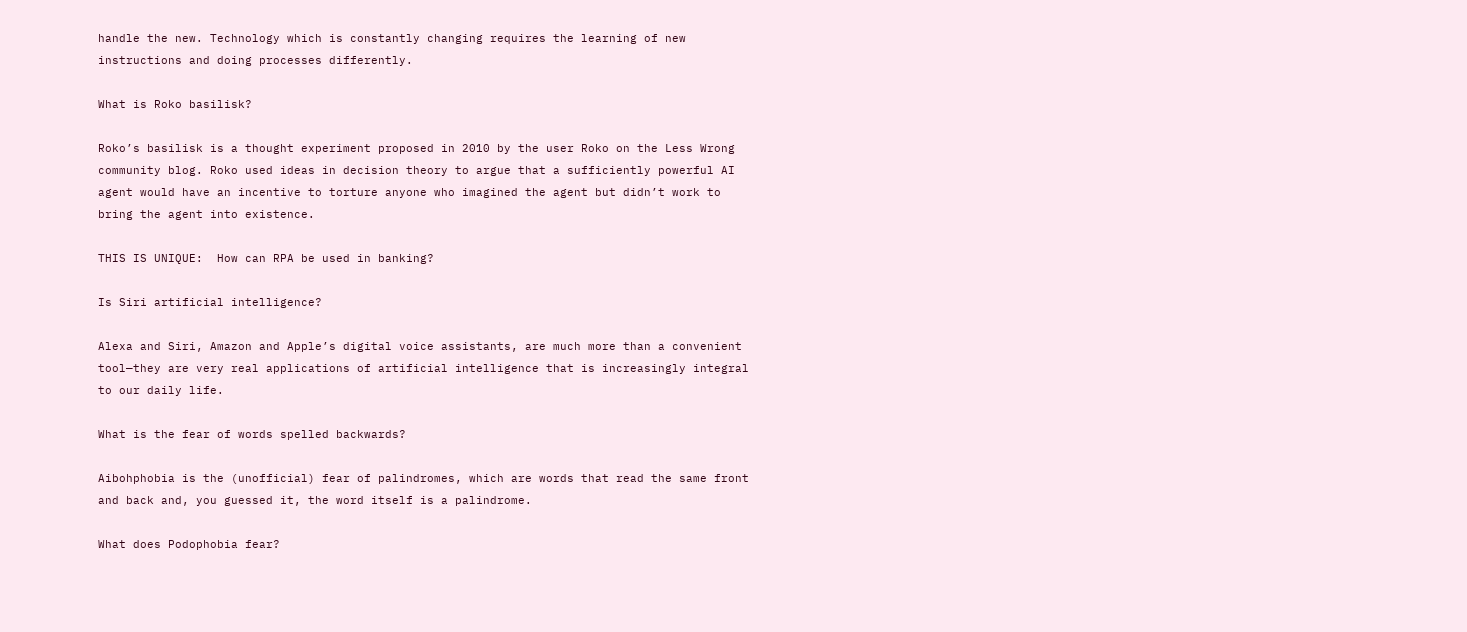handle the new. Technology which is constantly changing requires the learning of new instructions and doing processes differently.

What is Roko basilisk?

Roko’s basilisk is a thought experiment proposed in 2010 by the user Roko on the Less Wrong community blog. Roko used ideas in decision theory to argue that a sufficiently powerful AI agent would have an incentive to torture anyone who imagined the agent but didn’t work to bring the agent into existence.

THIS IS UNIQUE:  How can RPA be used in banking?

Is Siri artificial intelligence?

Alexa and Siri, Amazon and Apple’s digital voice assistants, are much more than a convenient tool—they are very real applications of artificial intelligence that is increasingly integral to our daily life.

What is the fear of words spelled backwards?

Aibohphobia is the (unofficial) fear of palindromes, which are words that read the same front and back and, you guessed it, the word itself is a palindrome.

What does Podophobia fear?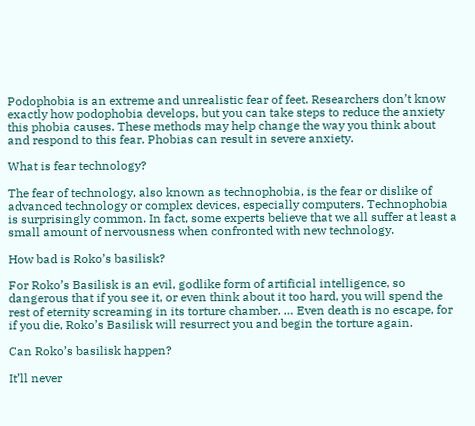Podophobia is an extreme and unrealistic fear of feet. Researchers don’t know exactly how podophobia develops, but you can take steps to reduce the anxiety this phobia causes. These methods may help change the way you think about and respond to this fear. Phobias can result in severe anxiety.

What is fear technology?

The fear of technology, also known as technophobia, is the fear or dislike of advanced technology or complex devices, especially computers. Technophobia is surprisingly common. In fact, some experts believe that we all suffer at least a small amount of nervousness when confronted with new technology.

How bad is Roko’s basilisk?

For Roko’s Basilisk is an evil, godlike form of artificial intelligence, so dangerous that if you see it, or even think about it too hard, you will spend the rest of eternity screaming in its torture chamber. … Even death is no escape, for if you die, Roko’s Basilisk will resurrect you and begin the torture again.

Can Roko’s basilisk happen?

It’ll never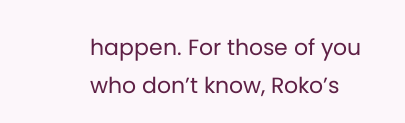happen. For those of you who don’t know, Roko’s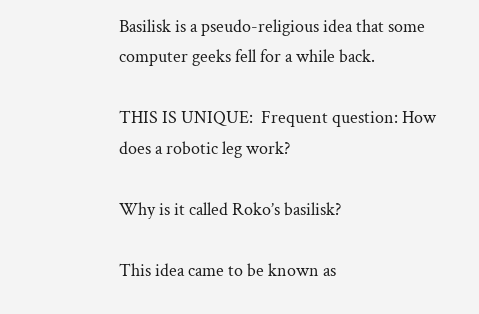Basilisk is a pseudo-religious idea that some computer geeks fell for a while back.

THIS IS UNIQUE:  Frequent question: How does a robotic leg work?

Why is it called Roko’s basilisk?

This idea came to be known as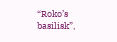“Roko’s basilisk”,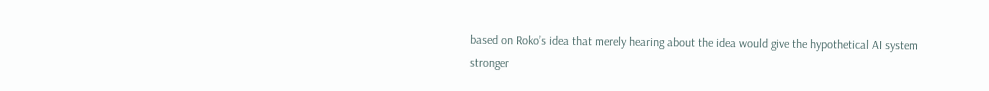based on Roko’s idea that merely hearing about the idea would give the hypothetical AI system stronger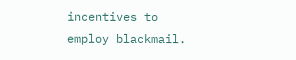incentives to employ blackmail.